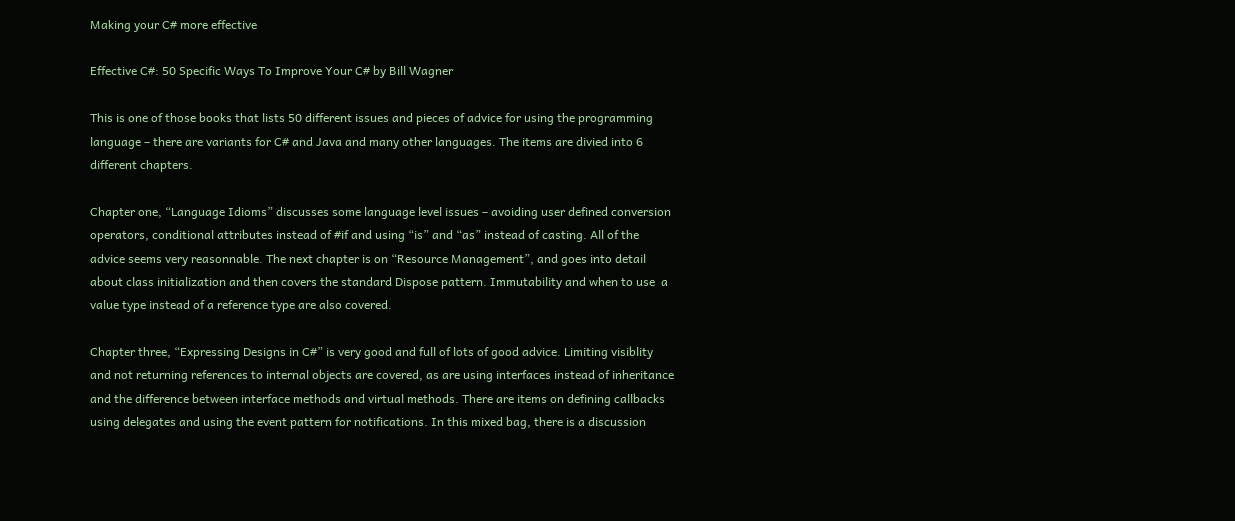Making your C# more effective

Effective C#: 50 Specific Ways To Improve Your C# by Bill Wagner

This is one of those books that lists 50 different issues and pieces of advice for using the programming language – there are variants for C# and Java and many other languages. The items are divied into 6 different chapters.

Chapter one, “Language Idioms” discusses some language level issues – avoiding user defined conversion operators, conditional attributes instead of #if and using “is” and “as” instead of casting. All of the advice seems very reasonnable. The next chapter is on “Resource Management”, and goes into detail about class initialization and then covers the standard Dispose pattern. Immutability and when to use  a value type instead of a reference type are also covered.

Chapter three, “Expressing Designs in C#” is very good and full of lots of good advice. Limiting visiblity and not returning references to internal objects are covered, as are using interfaces instead of inheritance and the difference between interface methods and virtual methods. There are items on defining callbacks using delegates and using the event pattern for notifications. In this mixed bag, there is a discussion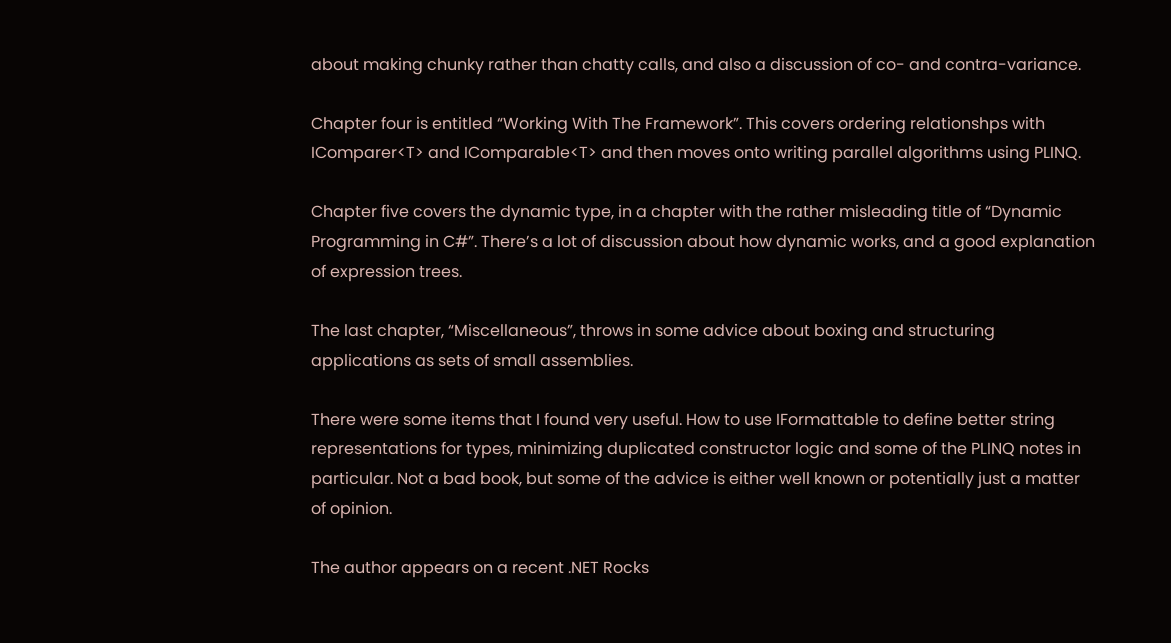about making chunky rather than chatty calls, and also a discussion of co- and contra-variance.

Chapter four is entitled “Working With The Framework”. This covers ordering relationshps with IComparer<T> and IComparable<T> and then moves onto writing parallel algorithms using PLINQ.

Chapter five covers the dynamic type, in a chapter with the rather misleading title of “Dynamic Programming in C#”. There’s a lot of discussion about how dynamic works, and a good explanation of expression trees.

The last chapter, “Miscellaneous”, throws in some advice about boxing and structuring applications as sets of small assemblies.

There were some items that I found very useful. How to use IFormattable to define better string representations for types, minimizing duplicated constructor logic and some of the PLINQ notes in particular. Not a bad book, but some of the advice is either well known or potentially just a matter of opinion.

The author appears on a recent .NET Rocks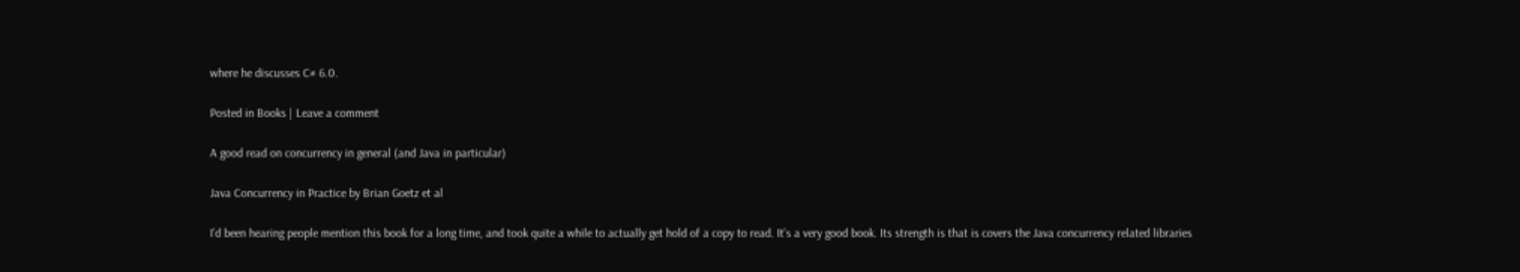where he discusses C# 6.0.

Posted in Books | Leave a comment

A good read on concurrency in general (and Java in particular)

Java Concurrency in Practice by Brian Goetz et al

I’d been hearing people mention this book for a long time, and took quite a while to actually get hold of a copy to read. It’s a very good book. Its strength is that is covers the Java concurrency related libraries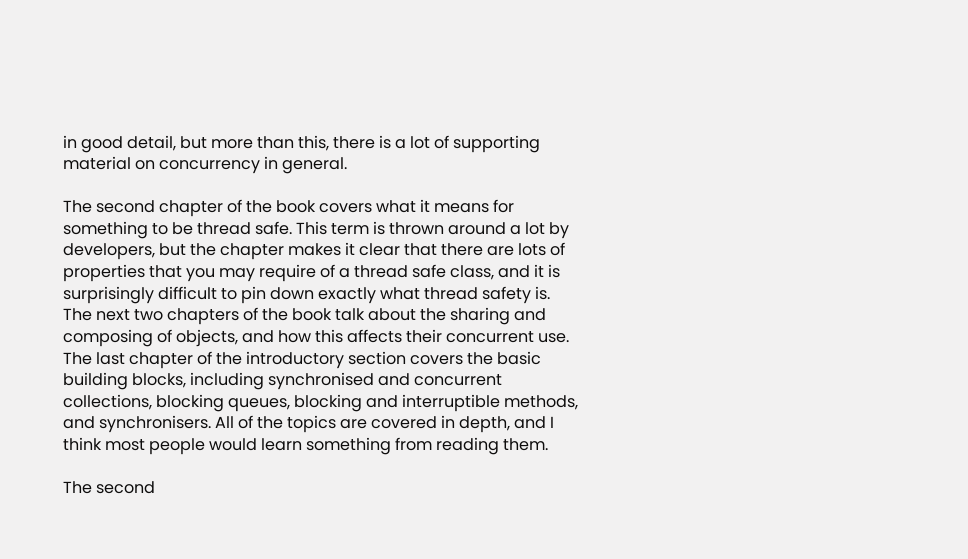in good detail, but more than this, there is a lot of supporting material on concurrency in general.

The second chapter of the book covers what it means for something to be thread safe. This term is thrown around a lot by developers, but the chapter makes it clear that there are lots of properties that you may require of a thread safe class, and it is surprisingly difficult to pin down exactly what thread safety is. The next two chapters of the book talk about the sharing and composing of objects, and how this affects their concurrent use. The last chapter of the introductory section covers the basic building blocks, including synchronised and concurrent collections, blocking queues, blocking and interruptible methods, and synchronisers. All of the topics are covered in depth, and I think most people would learn something from reading them.

The second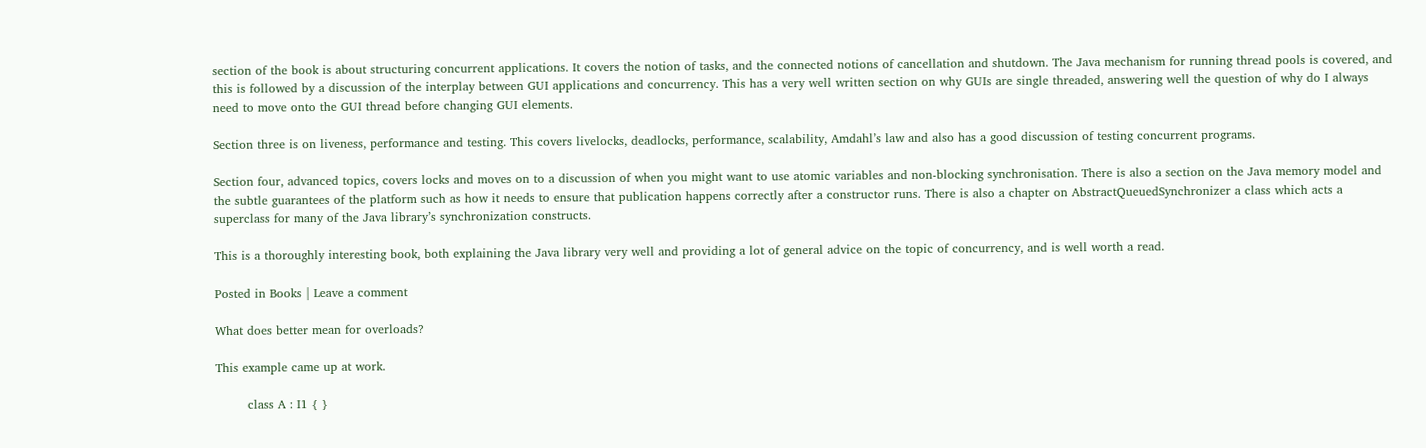section of the book is about structuring concurrent applications. It covers the notion of tasks, and the connected notions of cancellation and shutdown. The Java mechanism for running thread pools is covered, and this is followed by a discussion of the interplay between GUI applications and concurrency. This has a very well written section on why GUIs are single threaded, answering well the question of why do I always need to move onto the GUI thread before changing GUI elements.

Section three is on liveness, performance and testing. This covers livelocks, deadlocks, performance, scalability, Amdahl’s law and also has a good discussion of testing concurrent programs.

Section four, advanced topics, covers locks and moves on to a discussion of when you might want to use atomic variables and non-blocking synchronisation. There is also a section on the Java memory model and the subtle guarantees of the platform such as how it needs to ensure that publication happens correctly after a constructor runs. There is also a chapter on AbstractQueuedSynchronizer a class which acts a superclass for many of the Java library’s synchronization constructs.

This is a thoroughly interesting book, both explaining the Java library very well and providing a lot of general advice on the topic of concurrency, and is well worth a read.

Posted in Books | Leave a comment

What does better mean for overloads?

This example came up at work.

        class A : I1 { }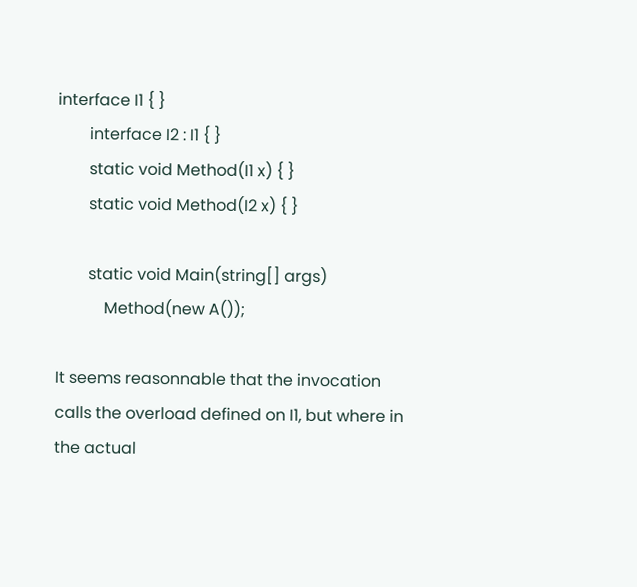interface I1 { }
        interface I2 : I1 { }
        static void Method(I1 x) { }
        static void Method(I2 x) { }

        static void Main(string[] args)
            Method(new A());

It seems reasonnable that the invocation calls the overload defined on I1, but where in the actual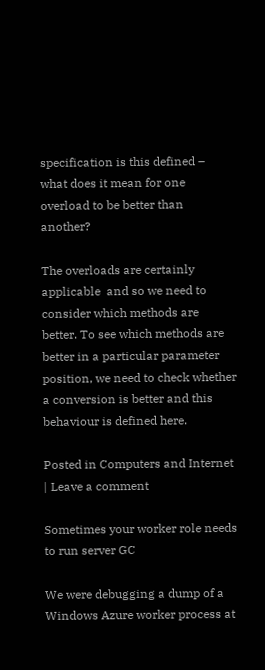specification is this defined – what does it mean for one overload to be better than another?

The overloads are certainly applicable  and so we need to consider which methods are better. To see which methods are better in a particular parameter position, we need to check whether a conversion is better and this behaviour is defined here.

Posted in Computers and Internet | Leave a comment

Sometimes your worker role needs to run server GC

We were debugging a dump of a Windows Azure worker process at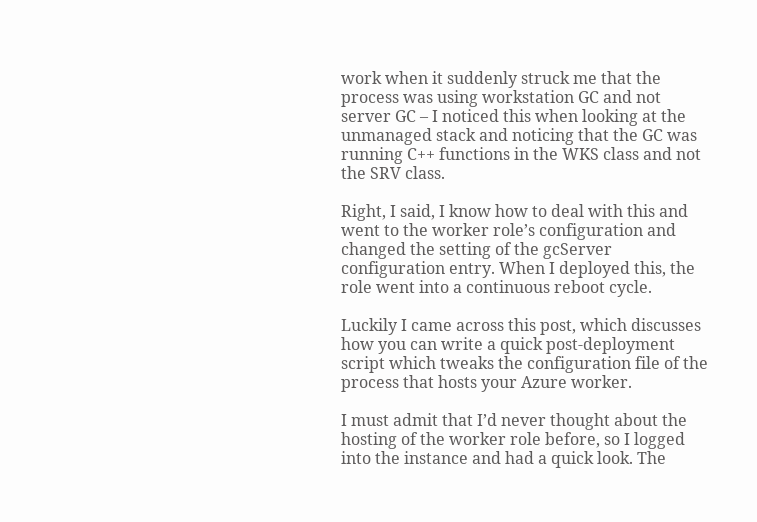work when it suddenly struck me that the process was using workstation GC and not server GC – I noticed this when looking at the unmanaged stack and noticing that the GC was  running C++ functions in the WKS class and not the SRV class.

Right, I said, I know how to deal with this and went to the worker role’s configuration and changed the setting of the gcServer configuration entry. When I deployed this, the role went into a continuous reboot cycle.

Luckily I came across this post, which discusses how you can write a quick post-deployment script which tweaks the configuration file of the process that hosts your Azure worker.

I must admit that I’d never thought about the hosting of the worker role before, so I logged into the instance and had a quick look. The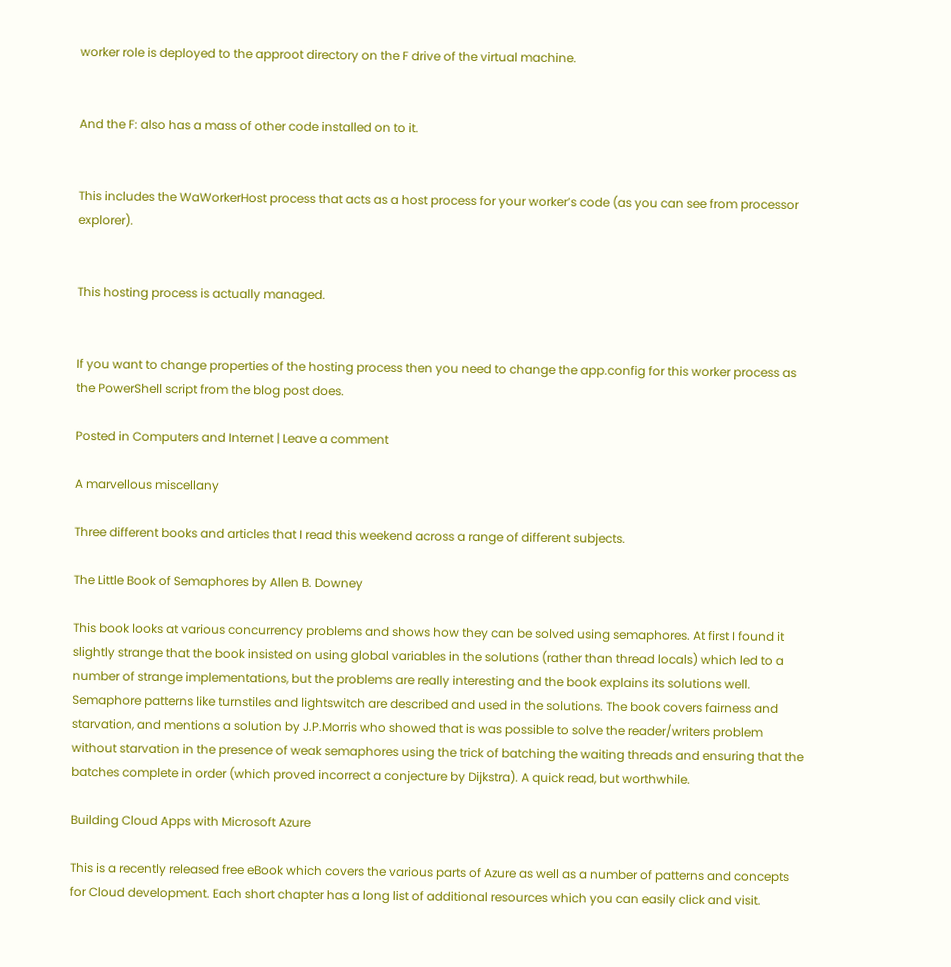worker role is deployed to the approot directory on the F drive of the virtual machine.


And the F: also has a mass of other code installed on to it.


This includes the WaWorkerHost process that acts as a host process for your worker’s code (as you can see from processor explorer).


This hosting process is actually managed.


If you want to change properties of the hosting process then you need to change the app.config for this worker process as the PowerShell script from the blog post does.

Posted in Computers and Internet | Leave a comment

A marvellous miscellany

Three different books and articles that I read this weekend across a range of different subjects.

The Little Book of Semaphores by Allen B. Downey

This book looks at various concurrency problems and shows how they can be solved using semaphores. At first I found it slightly strange that the book insisted on using global variables in the solutions (rather than thread locals) which led to a number of strange implementations, but the problems are really interesting and the book explains its solutions well. Semaphore patterns like turnstiles and lightswitch are described and used in the solutions. The book covers fairness and starvation, and mentions a solution by J.P.Morris who showed that is was possible to solve the reader/writers problem without starvation in the presence of weak semaphores using the trick of batching the waiting threads and ensuring that the batches complete in order (which proved incorrect a conjecture by Dijkstra). A quick read, but worthwhile.

Building Cloud Apps with Microsoft Azure

This is a recently released free eBook which covers the various parts of Azure as well as a number of patterns and concepts for Cloud development. Each short chapter has a long list of additional resources which you can easily click and visit.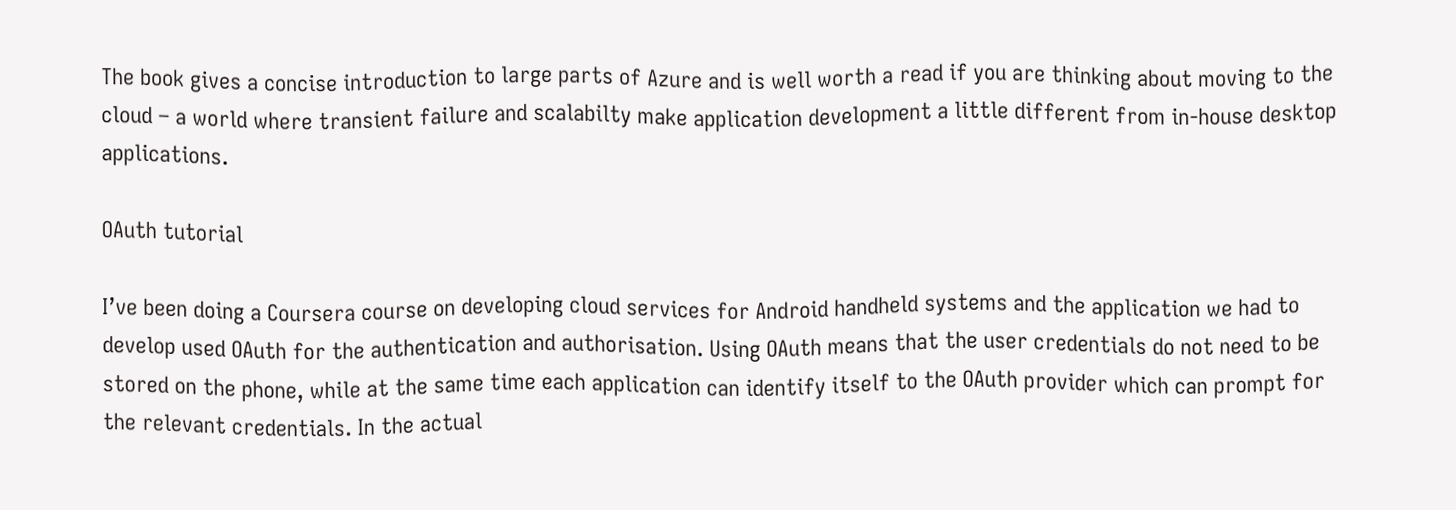The book gives a concise introduction to large parts of Azure and is well worth a read if you are thinking about moving to the cloud – a world where transient failure and scalabilty make application development a little different from in-house desktop applications.

OAuth tutorial

I’ve been doing a Coursera course on developing cloud services for Android handheld systems and the application we had to develop used OAuth for the authentication and authorisation. Using OAuth means that the user credentials do not need to be stored on the phone, while at the same time each application can identify itself to the OAuth provider which can prompt for the relevant credentials. In the actual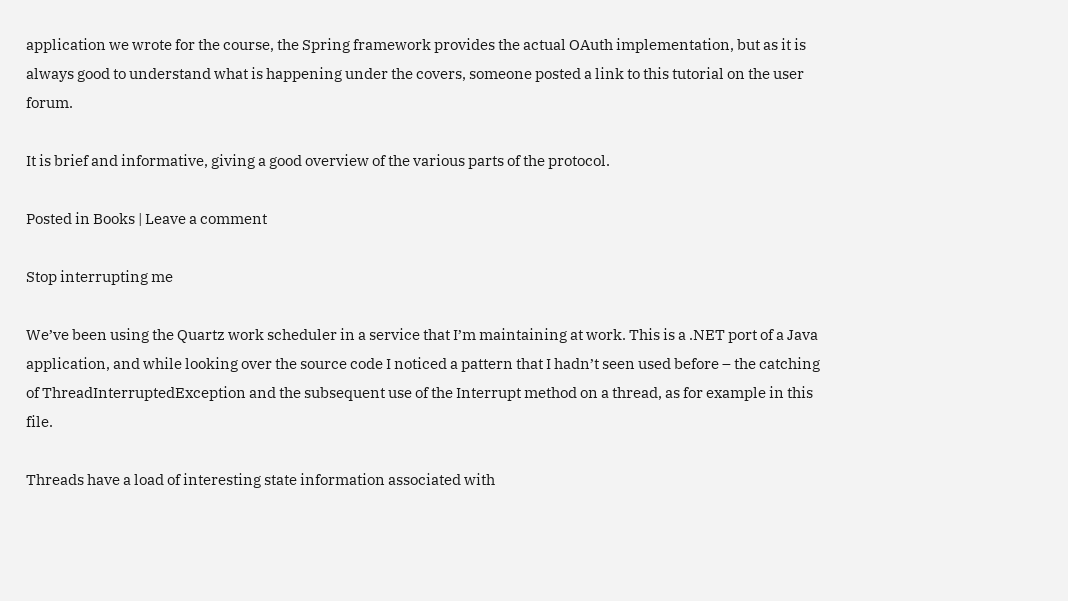application we wrote for the course, the Spring framework provides the actual OAuth implementation, but as it is always good to understand what is happening under the covers, someone posted a link to this tutorial on the user forum.

It is brief and informative, giving a good overview of the various parts of the protocol.

Posted in Books | Leave a comment

Stop interrupting me

We’ve been using the Quartz work scheduler in a service that I’m maintaining at work. This is a .NET port of a Java application, and while looking over the source code I noticed a pattern that I hadn’t seen used before – the catching of ThreadInterruptedException and the subsequent use of the Interrupt method on a thread, as for example in this file.

Threads have a load of interesting state information associated with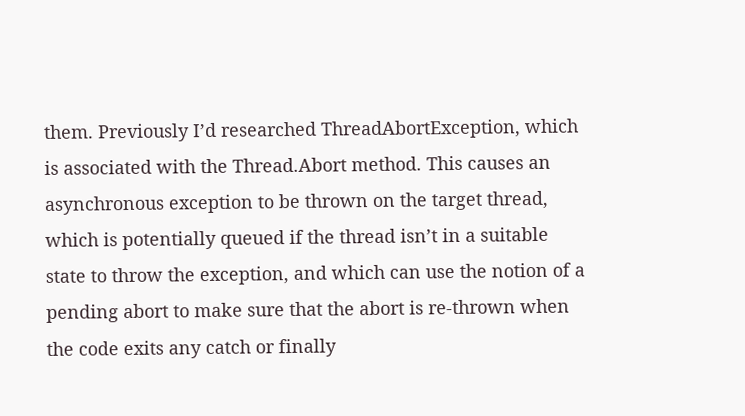them. Previously I’d researched ThreadAbortException, which is associated with the Thread.Abort method. This causes an asynchronous exception to be thrown on the target thread, which is potentially queued if the thread isn’t in a suitable state to throw the exception, and which can use the notion of a pending abort to make sure that the abort is re-thrown when the code exits any catch or finally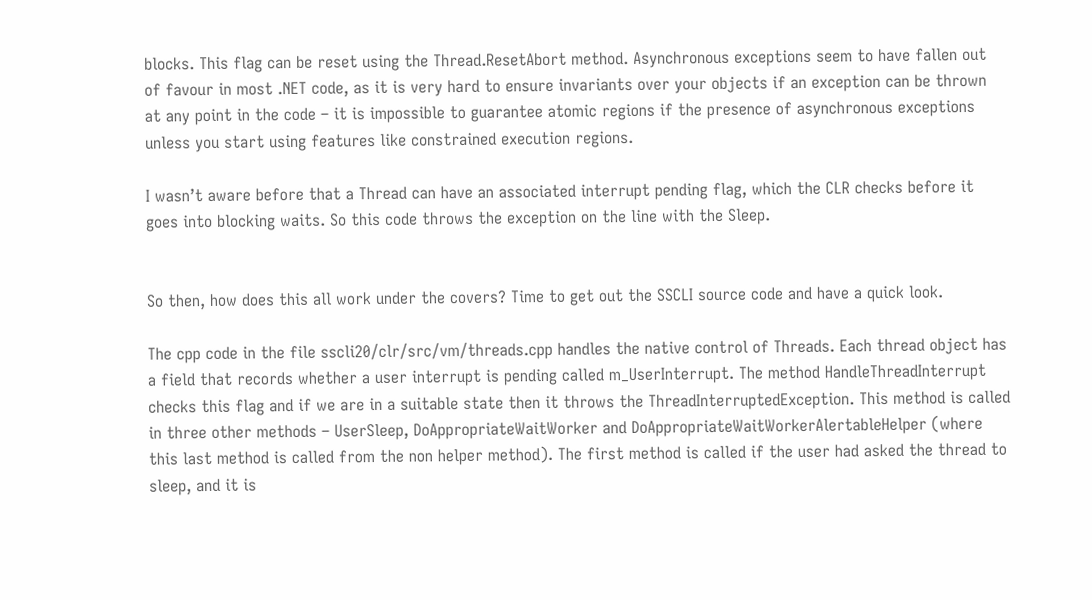blocks. This flag can be reset using the Thread.ResetAbort method. Asynchronous exceptions seem to have fallen out of favour in most .NET code, as it is very hard to ensure invariants over your objects if an exception can be thrown at any point in the code – it is impossible to guarantee atomic regions if the presence of asynchronous exceptions unless you start using features like constrained execution regions.

I wasn’t aware before that a Thread can have an associated interrupt pending flag, which the CLR checks before it goes into blocking waits. So this code throws the exception on the line with the Sleep.


So then, how does this all work under the covers? Time to get out the SSCLI source code and have a quick look.

The cpp code in the file sscli20/clr/src/vm/threads.cpp handles the native control of Threads. Each thread object has a field that records whether a user interrupt is pending called m_UserInterrupt. The method HandleThreadInterrupt checks this flag and if we are in a suitable state then it throws the ThreadInterruptedException. This method is called in three other methods – UserSleep, DoAppropriateWaitWorker and DoAppropriateWaitWorkerAlertableHelper (where this last method is called from the non helper method). The first method is called if the user had asked the thread to sleep, and it is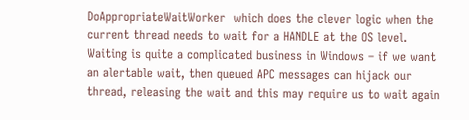DoAppropriateWaitWorker  which does the clever logic when the current thread needs to wait for a HANDLE at the OS level. Waiting is quite a complicated business in Windows – if we want an alertable wait, then queued APC messages can hijack our thread, releasing the wait and this may require us to wait again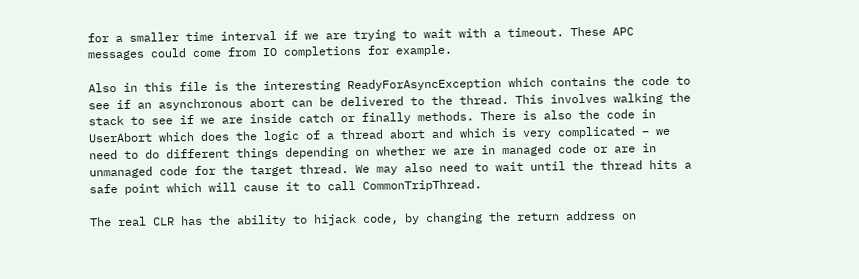for a smaller time interval if we are trying to wait with a timeout. These APC messages could come from IO completions for example.

Also in this file is the interesting ReadyForAsyncException which contains the code to see if an asynchronous abort can be delivered to the thread. This involves walking the stack to see if we are inside catch or finally methods. There is also the code in UserAbort which does the logic of a thread abort and which is very complicated – we need to do different things depending on whether we are in managed code or are in unmanaged code for the target thread. We may also need to wait until the thread hits a safe point which will cause it to call CommonTripThread.

The real CLR has the ability to hijack code, by changing the return address on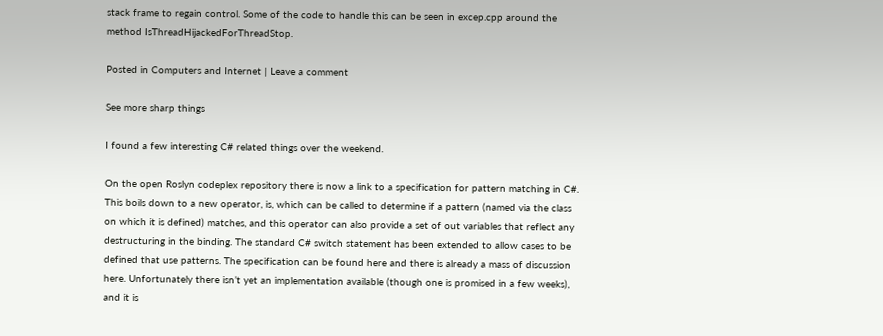stack frame to regain control. Some of the code to handle this can be seen in excep.cpp around the method IsThreadHijackedForThreadStop.

Posted in Computers and Internet | Leave a comment

See more sharp things

I found a few interesting C# related things over the weekend.

On the open Roslyn codeplex repository there is now a link to a specification for pattern matching in C#. This boils down to a new operator, is, which can be called to determine if a pattern (named via the class on which it is defined) matches, and this operator can also provide a set of out variables that reflect any destructuring in the binding. The standard C# switch statement has been extended to allow cases to be defined that use patterns. The specification can be found here and there is already a mass of discussion here. Unfortunately there isn’t yet an implementation available (though one is promised in a few weeks), and it is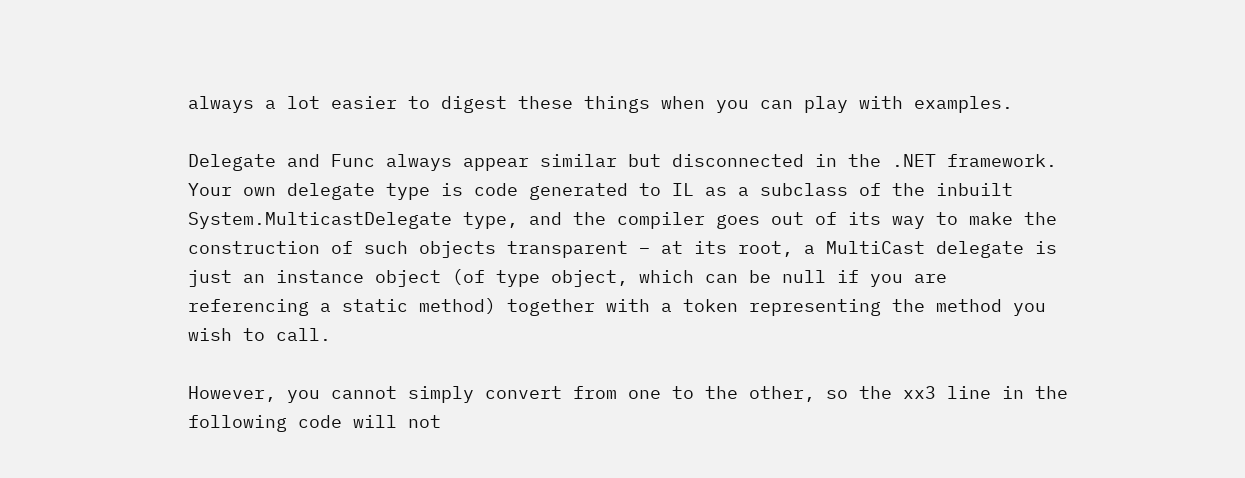always a lot easier to digest these things when you can play with examples.

Delegate and Func always appear similar but disconnected in the .NET framework. Your own delegate type is code generated to IL as a subclass of the inbuilt System.MulticastDelegate type, and the compiler goes out of its way to make the construction of such objects transparent – at its root, a MultiCast delegate is just an instance object (of type object, which can be null if you are referencing a static method) together with a token representing the method you wish to call.

However, you cannot simply convert from one to the other, so the xx3 line in the following code will not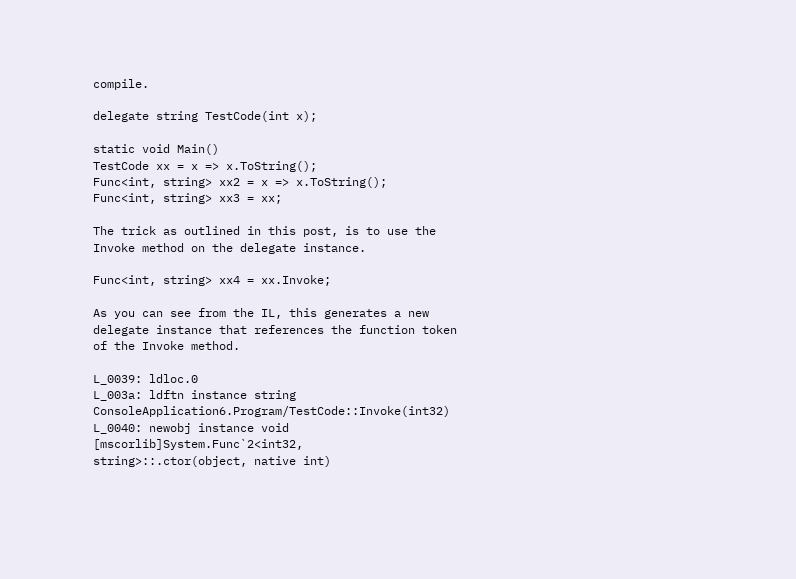compile.

delegate string TestCode(int x);

static void Main()
TestCode xx = x => x.ToString();
Func<int, string> xx2 = x => x.ToString();
Func<int, string> xx3 = xx;

The trick as outlined in this post, is to use the Invoke method on the delegate instance.

Func<int, string> xx4 = xx.Invoke;

As you can see from the IL, this generates a new delegate instance that references the function token of the Invoke method.

L_0039: ldloc.0
L_003a: ldftn instance string ConsoleApplication6.Program/TestCode::Invoke(int32)
L_0040: newobj instance void [mscorlib]System.Func`2<int32, string>::.ctor(object, native int)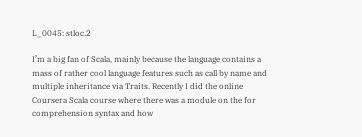L_0045: stloc.2

I’m a big fan of Scala, mainly because the language contains a mass of rather cool language features such as call by name and multiple inheritance via Traits. Recently I did the online Coursera Scala course where there was a module on the for comprehension syntax and how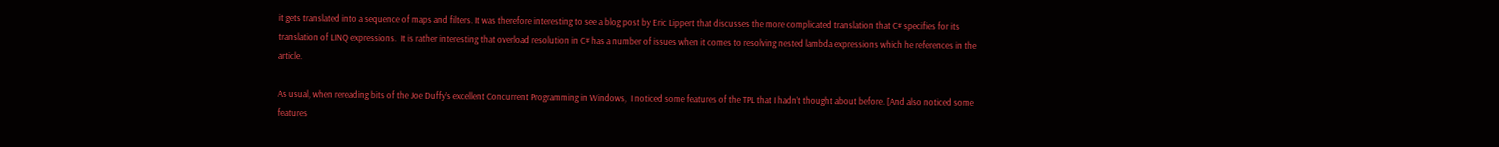it gets translated into a sequence of maps and filters. It was therefore interesting to see a blog post by Eric Lippert that discusses the more complicated translation that C# specifies for its translation of LINQ expressions.  It is rather interesting that overload resolution in C# has a number of issues when it comes to resolving nested lambda expressions which he references in the article.

As usual, when rereading bits of the Joe Duffy’s excellent Concurrent Programming in Windows,  I noticed some features of the TPL that I hadn’t thought about before. [And also noticed some features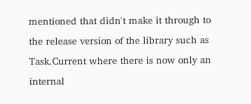mentioned that didn't make it through to the release version of the library such as Task.Current where there is now only an internal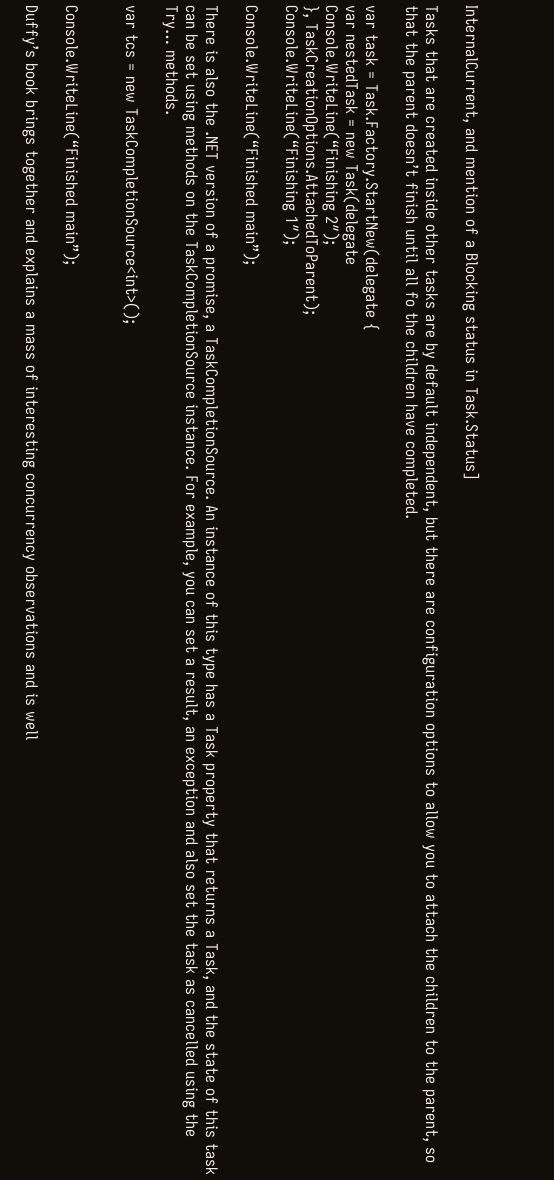InternalCurrent, and mention of a Blocking status in Task.Status]

Tasks that are created inside other tasks are by default independent, but there are configuration options to allow you to attach the children to the parent, so that the parent doesn’t finish until all fo the children have completed.

var task = Task.Factory.StartNew(delegate {
var nestedTask = new Task(delegate
Console.WriteLine(“Finishing 2″);
}, TaskCreationOptions.AttachedToParent);
Console.WriteLine(“Finishing 1″);

Console.WriteLine(“Finished main”);

There is also the .NET version of a promise, a TaskCompletionSource. An instance of this type has a Task property that returns a Task, and the state of this task can be set using methods on the TaskCompletionSource instance. For example, you can set a result, an exception and also set the task as cancelled using the Try… methods.

var tcs = new TaskCompletionSource<int>();


Console.WriteLine(“Finished main”);

Duffy’s book brings together and explains a mass of interesting concurrency observations and is well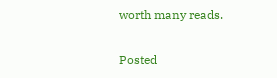worth many reads.

Posted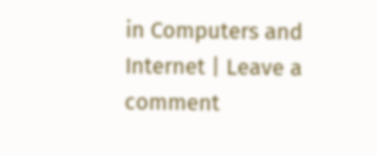in Computers and Internet | Leave a comment